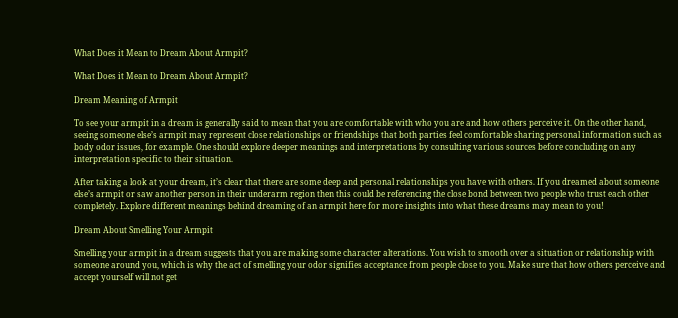What Does it Mean to Dream About Armpit?

What Does it Mean to Dream About Armpit?

Dream Meaning of Armpit

To see your armpit in a dream is generally said to mean that you are comfortable with who you are and how others perceive it. On the other hand, seeing someone else’s armpit may represent close relationships or friendships that both parties feel comfortable sharing personal information such as body odor issues, for example. One should explore deeper meanings and interpretations by consulting various sources before concluding on any interpretation specific to their situation.

After taking a look at your dream, it’s clear that there are some deep and personal relationships you have with others. If you dreamed about someone else’s armpit or saw another person in their underarm region then this could be referencing the close bond between two people who trust each other completely. Explore different meanings behind dreaming of an armpit here for more insights into what these dreams may mean to you!

Dream About Smelling Your Armpit

Smelling your armpit in a dream suggests that you are making some character alterations. You wish to smooth over a situation or relationship with someone around you, which is why the act of smelling your odor signifies acceptance from people close to you. Make sure that how others perceive and accept yourself will not get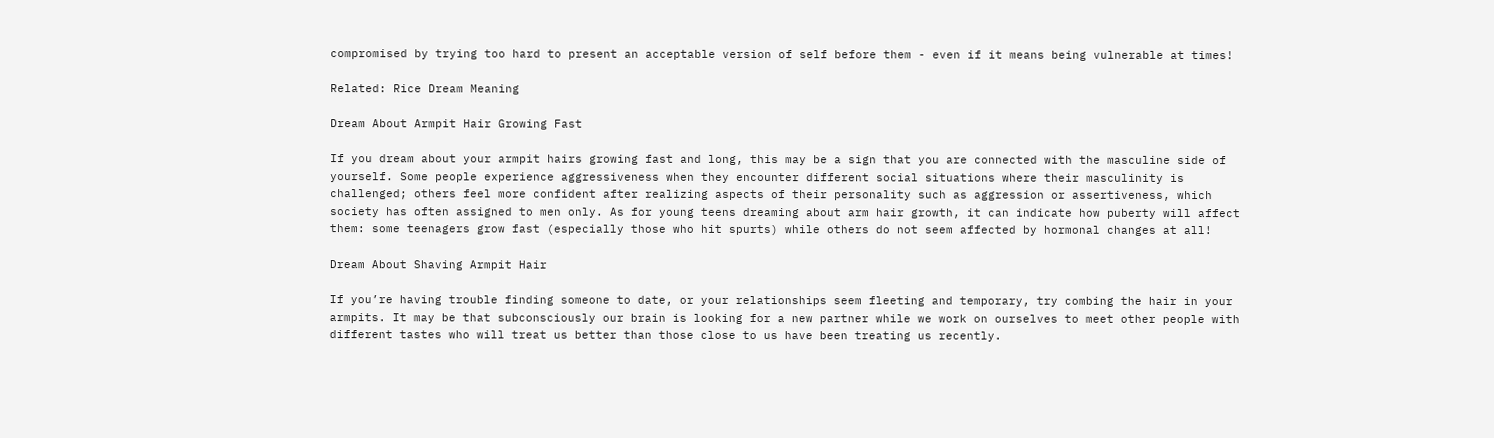compromised by trying too hard to present an acceptable version of self before them - even if it means being vulnerable at times!

Related: Rice Dream Meaning

Dream About Armpit Hair Growing Fast

If you dream about your armpit hairs growing fast and long, this may be a sign that you are connected with the masculine side of yourself. Some people experience aggressiveness when they encounter different social situations where their masculinity is challenged; others feel more confident after realizing aspects of their personality such as aggression or assertiveness, which society has often assigned to men only. As for young teens dreaming about arm hair growth, it can indicate how puberty will affect them: some teenagers grow fast (especially those who hit spurts) while others do not seem affected by hormonal changes at all!

Dream About Shaving Armpit Hair

If you’re having trouble finding someone to date, or your relationships seem fleeting and temporary, try combing the hair in your armpits. It may be that subconsciously our brain is looking for a new partner while we work on ourselves to meet other people with different tastes who will treat us better than those close to us have been treating us recently.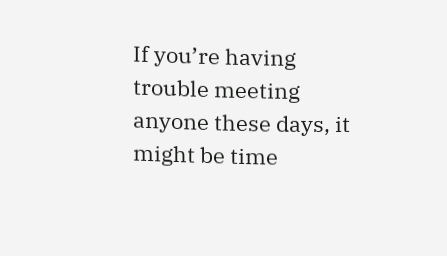If you’re having trouble meeting anyone these days, it might be time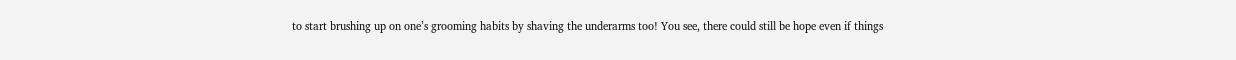to start brushing up on one’s grooming habits by shaving the underarms too! You see, there could still be hope even if things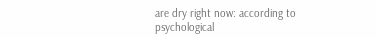are dry right now: according to psychological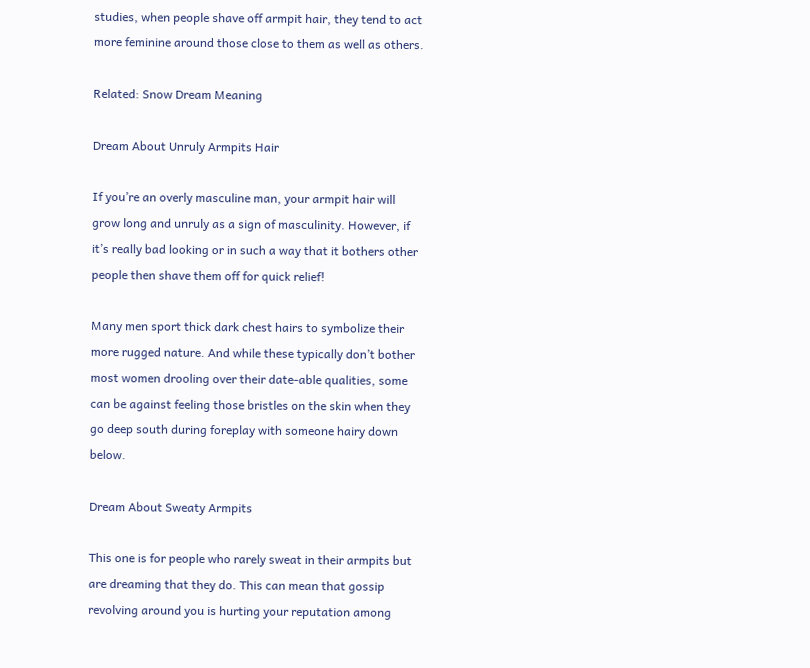studies, when people shave off armpit hair, they tend to act more feminine around those close to them as well as others.

Related: Snow Dream Meaning

Dream About Unruly Armpits Hair

If you’re an overly masculine man, your armpit hair will grow long and unruly as a sign of masculinity. However, if it’s really bad looking or in such a way that it bothers other people then shave them off for quick relief!

Many men sport thick dark chest hairs to symbolize their more rugged nature. And while these typically don’t bother most women drooling over their date-able qualities, some can be against feeling those bristles on the skin when they go deep south during foreplay with someone hairy down below.

Dream About Sweaty Armpits

This one is for people who rarely sweat in their armpits but are dreaming that they do. This can mean that gossip revolving around you is hurting your reputation among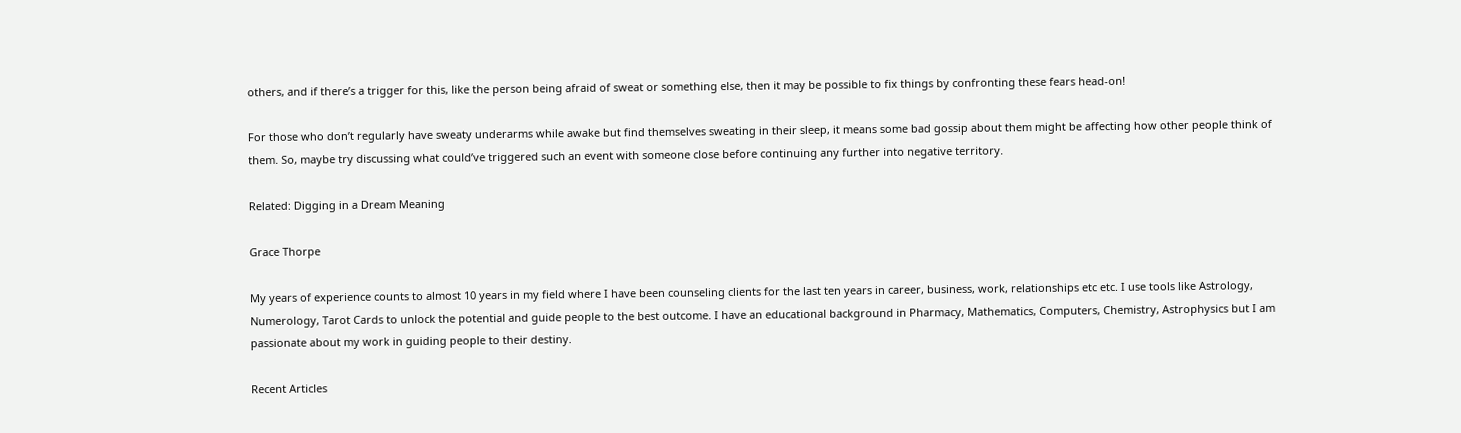others, and if there’s a trigger for this, like the person being afraid of sweat or something else, then it may be possible to fix things by confronting these fears head-on!

For those who don’t regularly have sweaty underarms while awake but find themselves sweating in their sleep, it means some bad gossip about them might be affecting how other people think of them. So, maybe try discussing what could’ve triggered such an event with someone close before continuing any further into negative territory.

Related: Digging in a Dream Meaning

Grace Thorpe

My years of experience counts to almost 10 years in my field where I have been counseling clients for the last ten years in career, business, work, relationships etc etc. I use tools like Astrology, Numerology, Tarot Cards to unlock the potential and guide people to the best outcome. I have an educational background in Pharmacy, Mathematics, Computers, Chemistry, Astrophysics but I am passionate about my work in guiding people to their destiny.

Recent Articles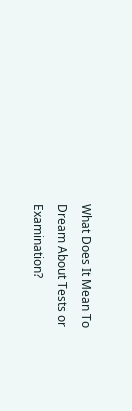What Does It Mean To Dream About Tests or Examination?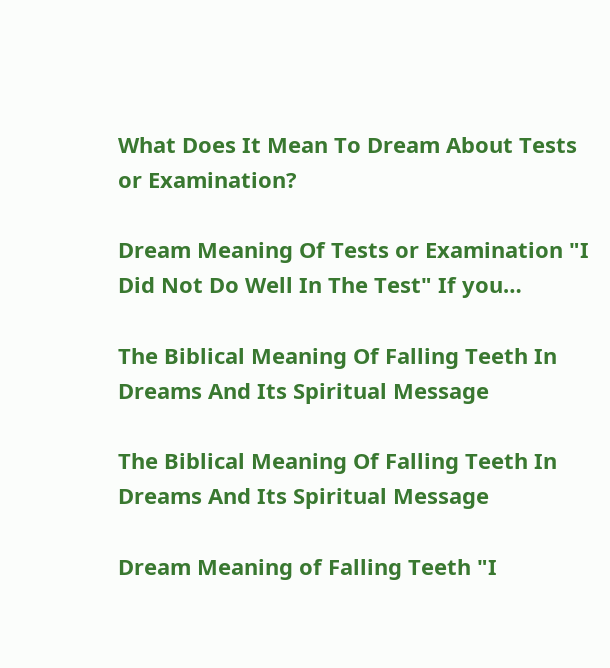What Does It Mean To Dream About Tests or Examination?

Dream Meaning Of Tests or Examination "I Did Not Do Well In The Test" If you…

The Biblical Meaning Of Falling Teeth In Dreams And Its Spiritual Message

The Biblical Meaning Of Falling Teeth In Dreams And Its Spiritual Message

Dream Meaning of Falling Teeth "I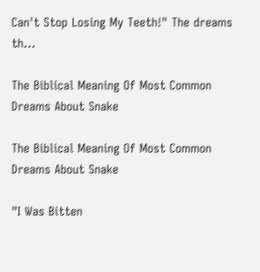Can't Stop Losing My Teeth!" The dreams th…

The Biblical Meaning Of Most Common Dreams About Snake

The Biblical Meaning Of Most Common Dreams About Snake

"I Was Bitten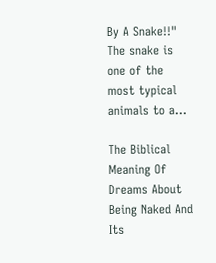By A Snake!!" The snake is one of the most typical animals to a…

The Biblical Meaning Of Dreams About Being Naked And Its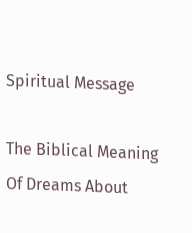Spiritual Message

The Biblical Meaning Of Dreams About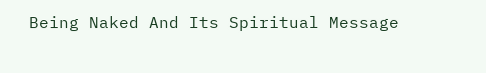Being Naked And Its Spiritual Message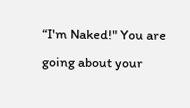“I'm Naked!" You are going about your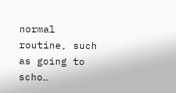normal routine, such as going to scho…